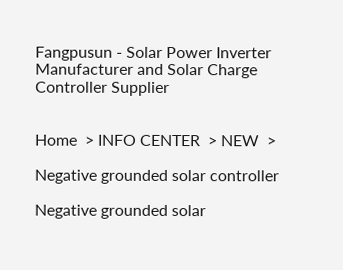Fangpusun - Solar Power Inverter Manufacturer and Solar Charge Controller Supplier


Home  > INFO CENTER  > NEW  >

Negative grounded solar controller

Negative grounded solar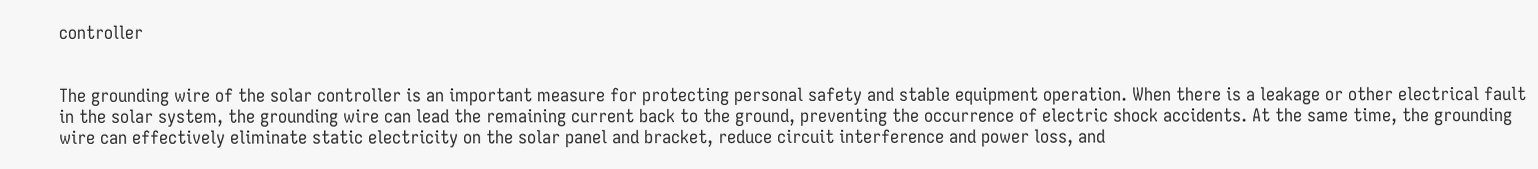controller


The grounding wire of the solar controller is an important measure for protecting personal safety and stable equipment operation. When there is a leakage or other electrical fault in the solar system, the grounding wire can lead the remaining current back to the ground, preventing the occurrence of electric shock accidents. At the same time, the grounding wire can effectively eliminate static electricity on the solar panel and bracket, reduce circuit interference and power loss, and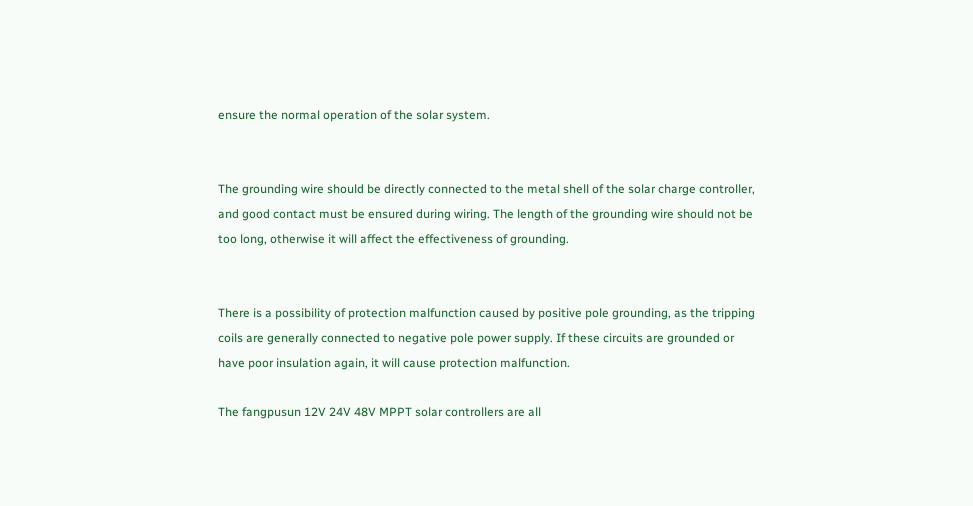ensure the normal operation of the solar system.


The grounding wire should be directly connected to the metal shell of the solar charge controller, and good contact must be ensured during wiring. The length of the grounding wire should not be too long, otherwise it will affect the effectiveness of grounding.


There is a possibility of protection malfunction caused by positive pole grounding, as the tripping coils are generally connected to negative pole power supply. If these circuits are grounded or have poor insulation again, it will cause protection malfunction.

The fangpusun 12V 24V 48V MPPT solar controllers are all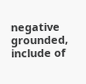negative grounded, include of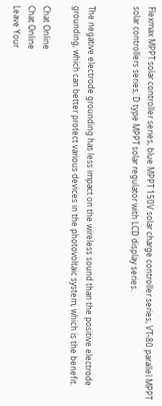Flexmax MPPT solar controller series, blue MPPT 150V solar charge controller series, VT-80 parallel MPPT solar controllers series, D type MPPT solar regulator with LCD display series.


The negative electrode grounding has less impact on the wireless sound than the positive electrode grounding, which can better protect various devices in the photovoltaic system, which is the benefit.

Chat Online
Chat Online
Leave Your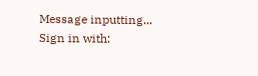Message inputting...
Sign in with: